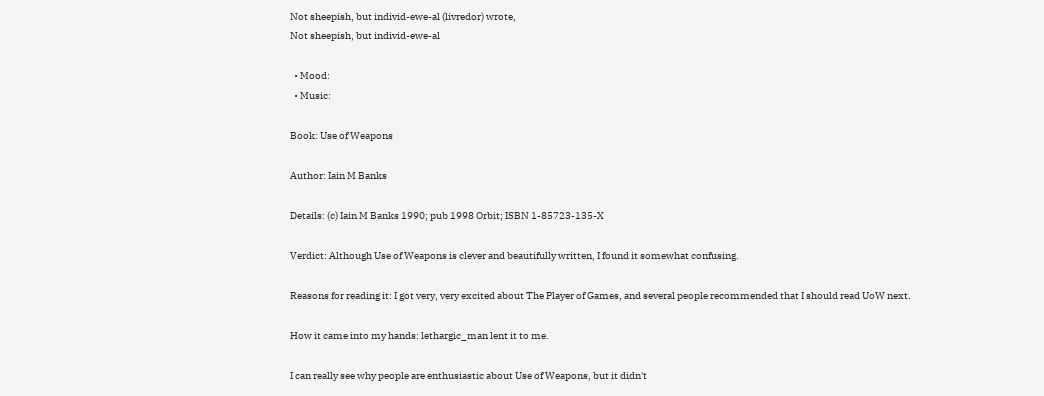Not sheepish, but individ-ewe-al (livredor) wrote,
Not sheepish, but individ-ewe-al

  • Mood:
  • Music:

Book: Use of Weapons

Author: Iain M Banks

Details: (c) Iain M Banks 1990; pub 1998 Orbit; ISBN 1-85723-135-X

Verdict: Although Use of Weapons is clever and beautifully written, I found it somewhat confusing.

Reasons for reading it: I got very, very excited about The Player of Games, and several people recommended that I should read UoW next.

How it came into my hands: lethargic_man lent it to me.

I can really see why people are enthusiastic about Use of Weapons, but it didn't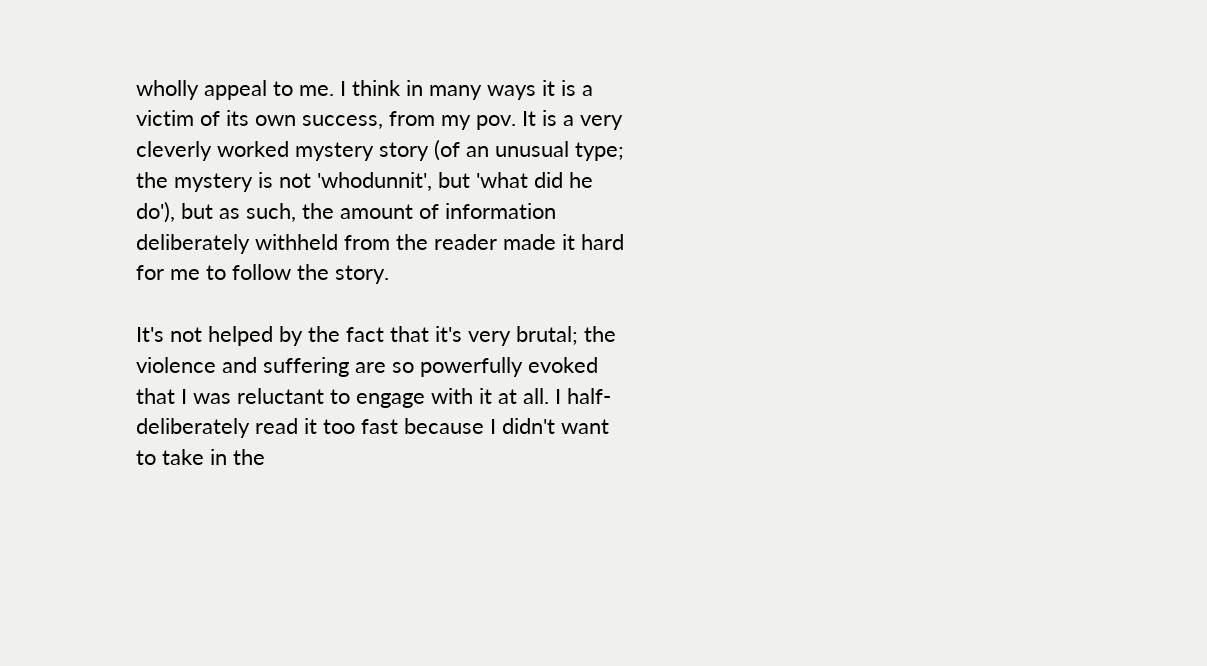wholly appeal to me. I think in many ways it is a victim of its own success, from my pov. It is a very cleverly worked mystery story (of an unusual type; the mystery is not 'whodunnit', but 'what did he do'), but as such, the amount of information deliberately withheld from the reader made it hard for me to follow the story.

It's not helped by the fact that it's very brutal; the violence and suffering are so powerfully evoked that I was reluctant to engage with it at all. I half-deliberately read it too fast because I didn't want to take in the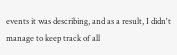events it was describing, and as a result, I didn't manage to keep track of all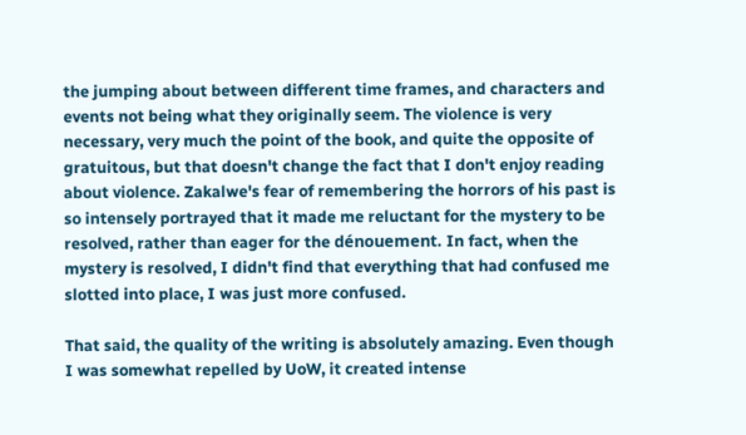the jumping about between different time frames, and characters and events not being what they originally seem. The violence is very necessary, very much the point of the book, and quite the opposite of gratuitous, but that doesn't change the fact that I don't enjoy reading about violence. Zakalwe's fear of remembering the horrors of his past is so intensely portrayed that it made me reluctant for the mystery to be resolved, rather than eager for the dénouement. In fact, when the mystery is resolved, I didn't find that everything that had confused me slotted into place, I was just more confused.

That said, the quality of the writing is absolutely amazing. Even though I was somewhat repelled by UoW, it created intense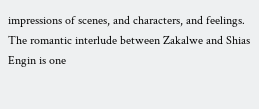impressions of scenes, and characters, and feelings. The romantic interlude between Zakalwe and Shias Engin is one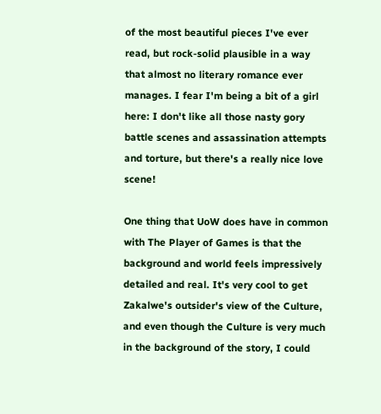of the most beautiful pieces I've ever read, but rock-solid plausible in a way that almost no literary romance ever manages. I fear I'm being a bit of a girl here: I don't like all those nasty gory battle scenes and assassination attempts and torture, but there's a really nice love scene!

One thing that UoW does have in common with The Player of Games is that the background and world feels impressively detailed and real. It's very cool to get Zakalwe's outsider's view of the Culture, and even though the Culture is very much in the background of the story, I could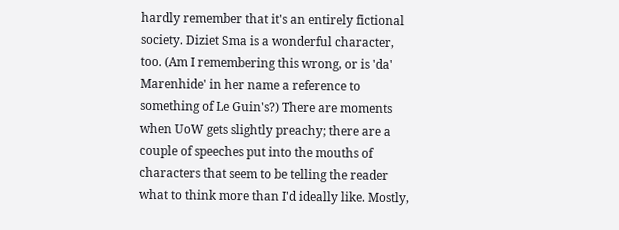hardly remember that it's an entirely fictional society. Diziet Sma is a wonderful character, too. (Am I remembering this wrong, or is 'da' Marenhide' in her name a reference to something of Le Guin's?) There are moments when UoW gets slightly preachy; there are a couple of speeches put into the mouths of characters that seem to be telling the reader what to think more than I'd ideally like. Mostly,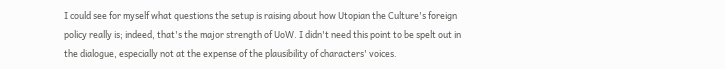I could see for myself what questions the setup is raising about how Utopian the Culture's foreign policy really is; indeed, that's the major strength of UoW. I didn't need this point to be spelt out in the dialogue, especially not at the expense of the plausibility of characters' voices.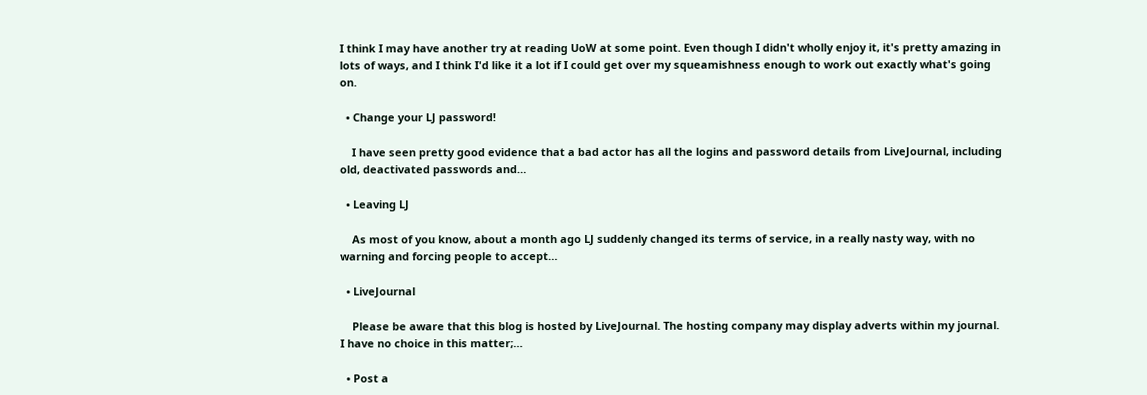I think I may have another try at reading UoW at some point. Even though I didn't wholly enjoy it, it's pretty amazing in lots of ways, and I think I'd like it a lot if I could get over my squeamishness enough to work out exactly what's going on.

  • Change your LJ password!

    I have seen pretty good evidence that a bad actor has all the logins and password details from LiveJournal, including old, deactivated passwords and…

  • Leaving LJ

    As most of you know, about a month ago LJ suddenly changed its terms of service, in a really nasty way, with no warning and forcing people to accept…

  • LiveJournal

    Please be aware that this blog is hosted by LiveJournal. The hosting company may display adverts within my journal. I have no choice in this matter;…

  • Post a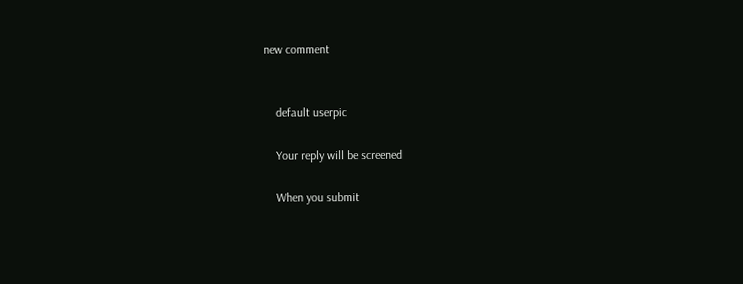new comment


    default userpic

    Your reply will be screened

    When you submit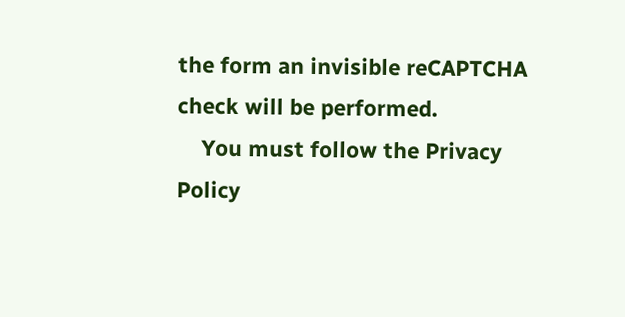the form an invisible reCAPTCHA check will be performed.
    You must follow the Privacy Policy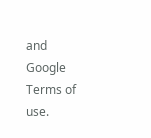and Google Terms of use.